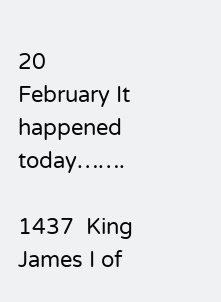20 February It happened today…….

1437  King James I of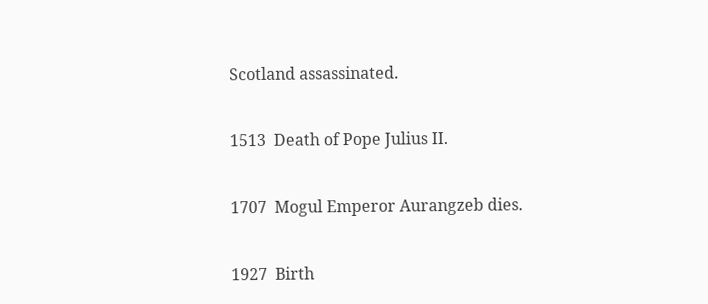Scotland assassinated.

1513  Death of Pope Julius II.

1707  Mogul Emperor Aurangzeb dies.

1927  Birth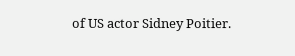of US actor Sidney Poitier.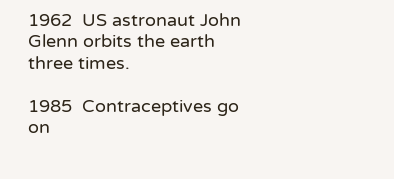1962  US astronaut John Glenn orbits the earth three times.

1985  Contraceptives go on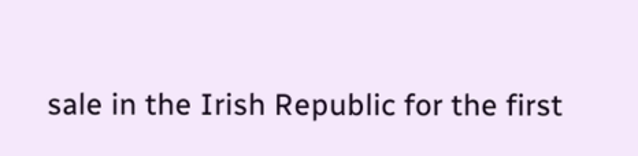sale in the Irish Republic for the first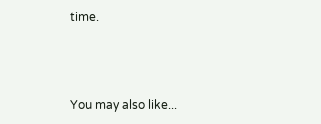time.



You may also like...